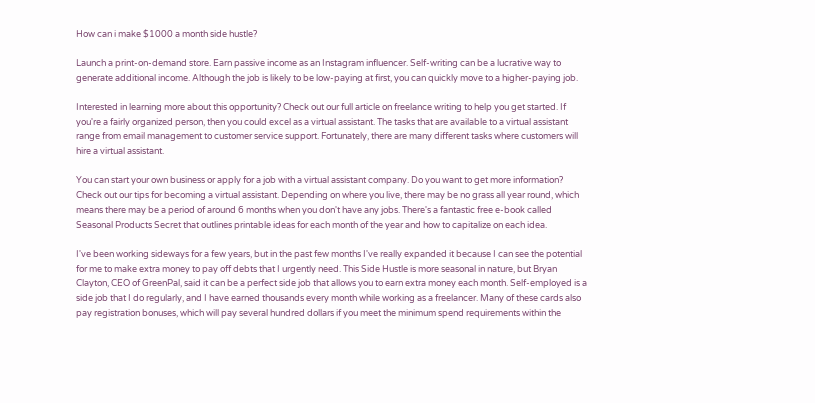How can i make $1000 a month side hustle?

Launch a print-on-demand store. Earn passive income as an Instagram influencer. Self-writing can be a lucrative way to generate additional income. Although the job is likely to be low-paying at first, you can quickly move to a higher-paying job.

Interested in learning more about this opportunity? Check out our full article on freelance writing to help you get started. If you're a fairly organized person, then you could excel as a virtual assistant. The tasks that are available to a virtual assistant range from email management to customer service support. Fortunately, there are many different tasks where customers will hire a virtual assistant.

You can start your own business or apply for a job with a virtual assistant company. Do you want to get more information? Check out our tips for becoming a virtual assistant. Depending on where you live, there may be no grass all year round, which means there may be a period of around 6 months when you don't have any jobs. There's a fantastic free e-book called Seasonal Products Secret that outlines printable ideas for each month of the year and how to capitalize on each idea.

I've been working sideways for a few years, but in the past few months I've really expanded it because I can see the potential for me to make extra money to pay off debts that I urgently need. This Side Hustle is more seasonal in nature, but Bryan Clayton, CEO of GreenPal, said it can be a perfect side job that allows you to earn extra money each month. Self-employed is a side job that I do regularly, and I have earned thousands every month while working as a freelancer. Many of these cards also pay registration bonuses, which will pay several hundred dollars if you meet the minimum spend requirements within the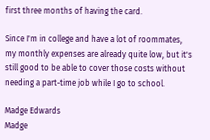first three months of having the card.

Since I'm in college and have a lot of roommates, my monthly expenses are already quite low, but it's still good to be able to cover those costs without needing a part-time job while I go to school.

Madge Edwards
Madge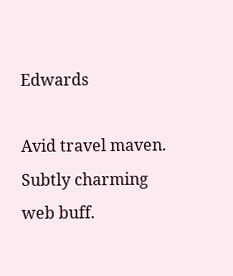Edwards

Avid travel maven. Subtly charming web buff.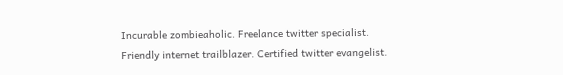Incurable zombieaholic. Freelance twitter specialist. Friendly internet trailblazer. Certified twitter evangelist.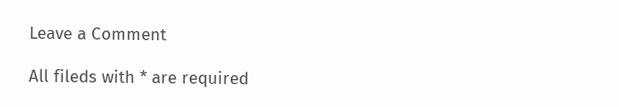Leave a Comment

All fileds with * are required